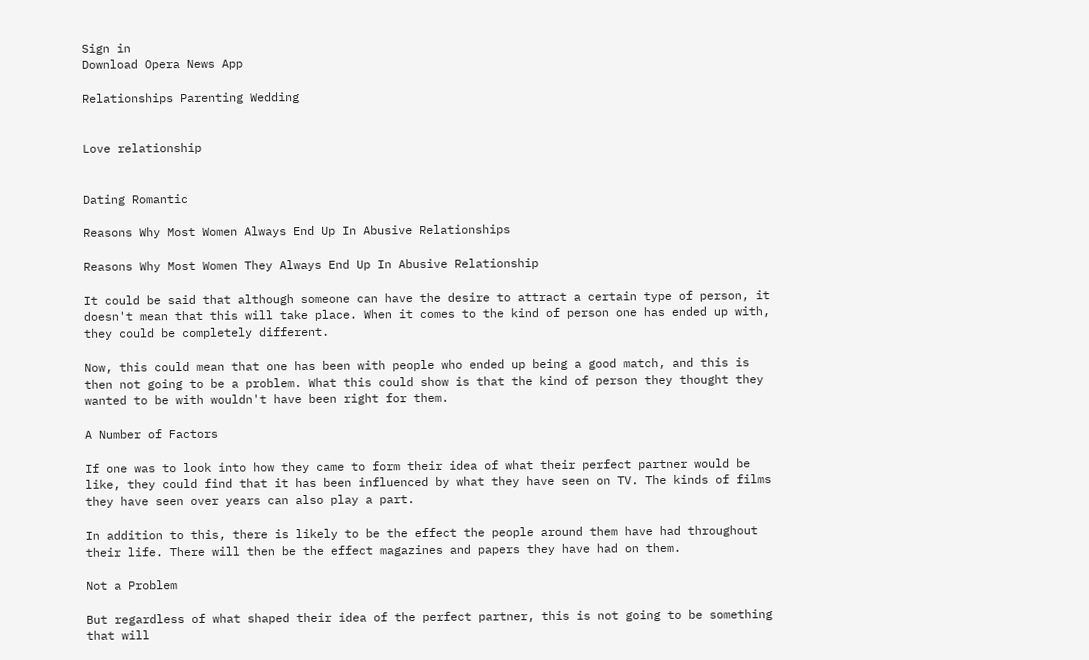Sign in
Download Opera News App

Relationships Parenting Wedding


Love relationship


Dating Romantic

Reasons Why Most Women Always End Up In Abusive Relationships

Reasons Why Most Women They Always End Up In Abusive Relationship

It could be said that although someone can have the desire to attract a certain type of person, it doesn't mean that this will take place. When it comes to the kind of person one has ended up with, they could be completely different.

Now, this could mean that one has been with people who ended up being a good match, and this is then not going to be a problem. What this could show is that the kind of person they thought they wanted to be with wouldn't have been right for them.

A Number of Factors

If one was to look into how they came to form their idea of what their perfect partner would be like, they could find that it has been influenced by what they have seen on TV. The kinds of films they have seen over years can also play a part.

In addition to this, there is likely to be the effect the people around them have had throughout their life. There will then be the effect magazines and papers they have had on them.

Not a Problem

But regardless of what shaped their idea of the perfect partner, this is not going to be something that will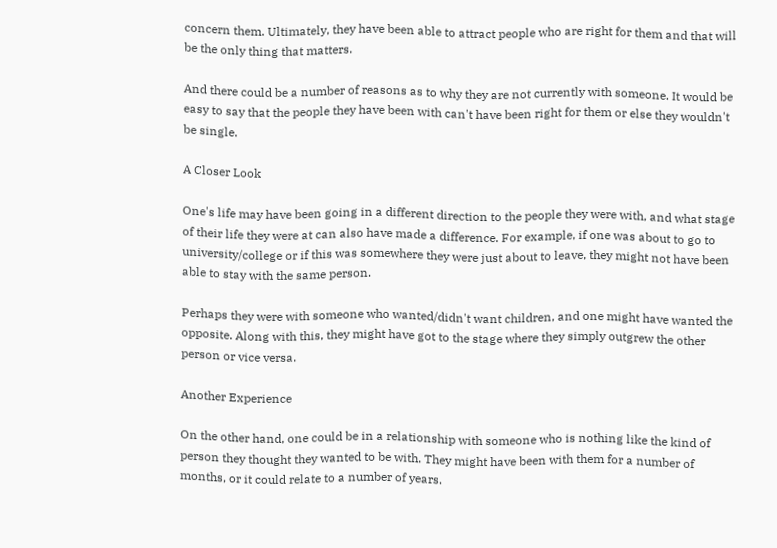concern them. Ultimately, they have been able to attract people who are right for them and that will be the only thing that matters.

And there could be a number of reasons as to why they are not currently with someone. It would be easy to say that the people they have been with can't have been right for them or else they wouldn't be single.

A Closer Look

One's life may have been going in a different direction to the people they were with, and what stage of their life they were at can also have made a difference. For example, if one was about to go to university/college or if this was somewhere they were just about to leave, they might not have been able to stay with the same person.

Perhaps they were with someone who wanted/didn't want children, and one might have wanted the opposite. Along with this, they might have got to the stage where they simply outgrew the other person or vice versa.

Another Experience

On the other hand, one could be in a relationship with someone who is nothing like the kind of person they thought they wanted to be with. They might have been with them for a number of months, or it could relate to a number of years.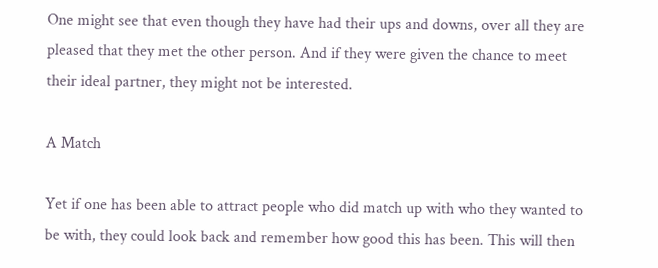One might see that even though they have had their ups and downs, over all they are pleased that they met the other person. And if they were given the chance to meet their ideal partner, they might not be interested.

A Match

Yet if one has been able to attract people who did match up with who they wanted to be with, they could look back and remember how good this has been. This will then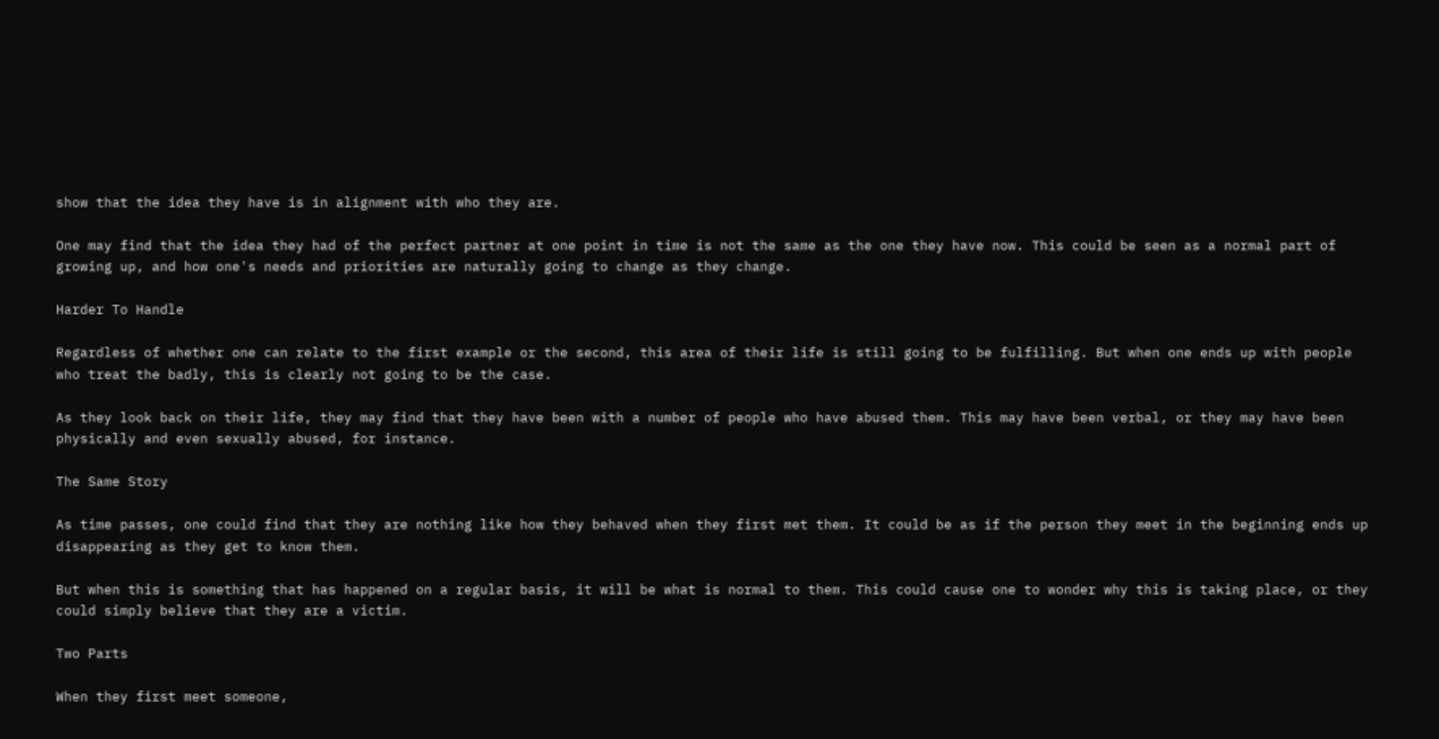show that the idea they have is in alignment with who they are.

One may find that the idea they had of the perfect partner at one point in time is not the same as the one they have now. This could be seen as a normal part of growing up, and how one's needs and priorities are naturally going to change as they change.

Harder To Handle

Regardless of whether one can relate to the first example or the second, this area of their life is still going to be fulfilling. But when one ends up with people who treat the badly, this is clearly not going to be the case.

As they look back on their life, they may find that they have been with a number of people who have abused them. This may have been verbal, or they may have been physically and even sexually abused, for instance.

The Same Story

As time passes, one could find that they are nothing like how they behaved when they first met them. It could be as if the person they meet in the beginning ends up disappearing as they get to know them.

But when this is something that has happened on a regular basis, it will be what is normal to them. This could cause one to wonder why this is taking place, or they could simply believe that they are a victim.

Two Parts

When they first meet someone,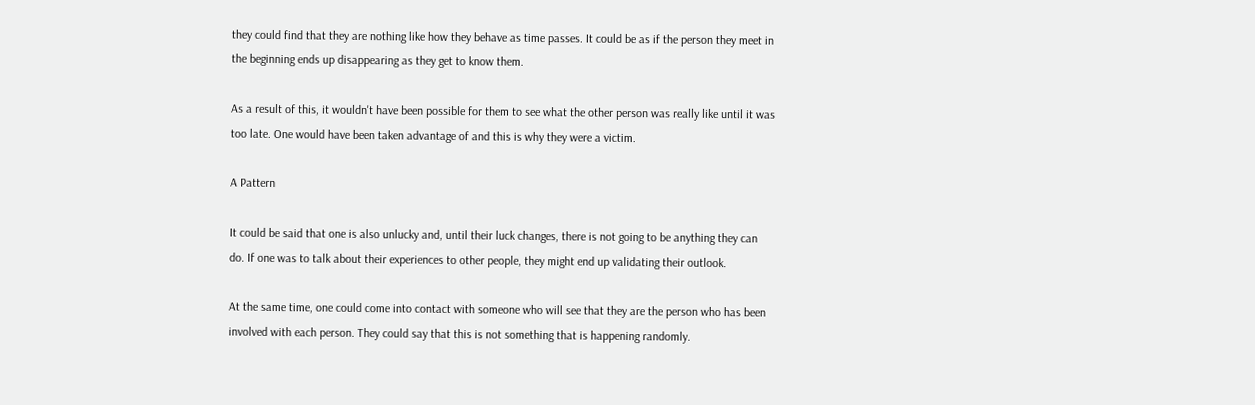they could find that they are nothing like how they behave as time passes. It could be as if the person they meet in the beginning ends up disappearing as they get to know them.

As a result of this, it wouldn't have been possible for them to see what the other person was really like until it was too late. One would have been taken advantage of and this is why they were a victim.

A Pattern

It could be said that one is also unlucky and, until their luck changes, there is not going to be anything they can do. If one was to talk about their experiences to other people, they might end up validating their outlook.

At the same time, one could come into contact with someone who will see that they are the person who has been involved with each person. They could say that this is not something that is happening randomly.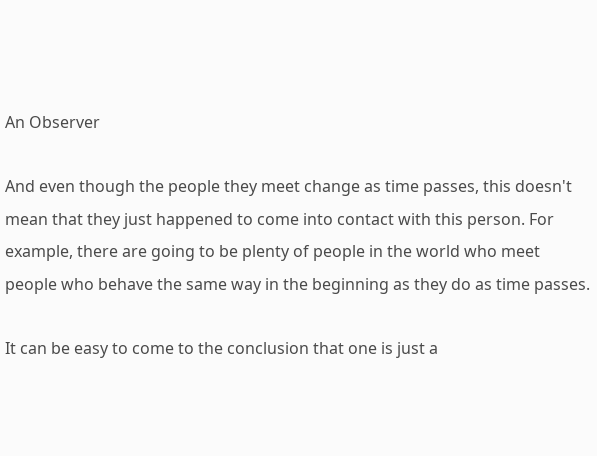An Observer

And even though the people they meet change as time passes, this doesn't mean that they just happened to come into contact with this person. For example, there are going to be plenty of people in the world who meet people who behave the same way in the beginning as they do as time passes.

It can be easy to come to the conclusion that one is just a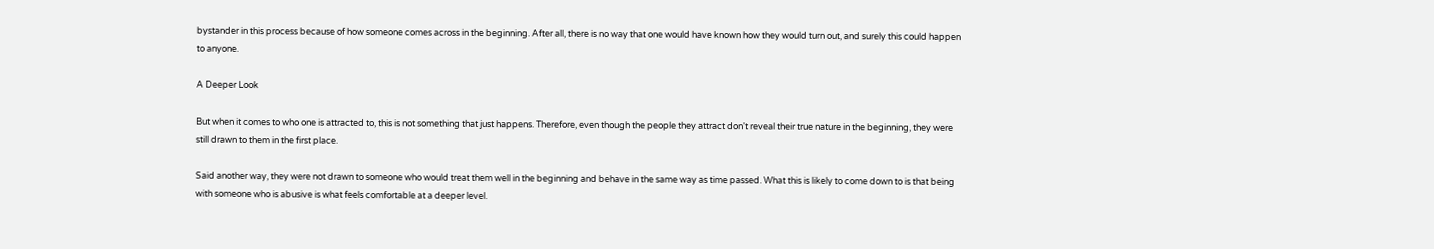bystander in this process because of how someone comes across in the beginning. After all, there is no way that one would have known how they would turn out, and surely this could happen to anyone.

A Deeper Look

But when it comes to who one is attracted to, this is not something that just happens. Therefore, even though the people they attract don't reveal their true nature in the beginning, they were still drawn to them in the first place.

Said another way, they were not drawn to someone who would treat them well in the beginning and behave in the same way as time passed. What this is likely to come down to is that being with someone who is abusive is what feels comfortable at a deeper level.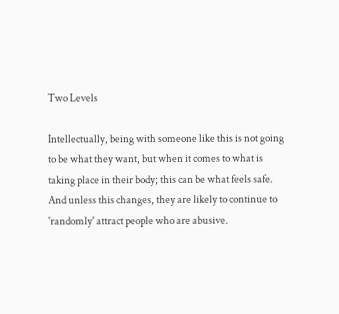Two Levels

Intellectually, being with someone like this is not going to be what they want, but when it comes to what is taking place in their body; this can be what feels safe. And unless this changes, they are likely to continue to 'randomly' attract people who are abusive.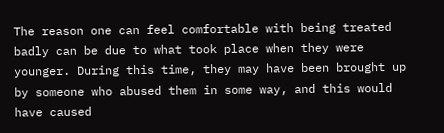The reason one can feel comfortable with being treated badly can be due to what took place when they were younger. During this time, they may have been brought up by someone who abused them in some way, and this would have caused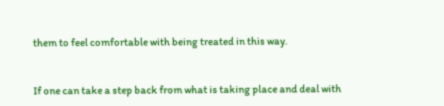them to feel comfortable with being treated in this way.


If one can take a step back from what is taking place and deal with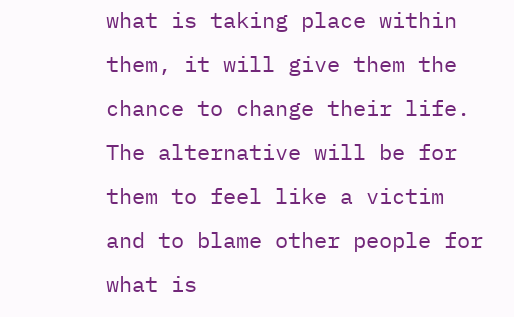what is taking place within them, it will give them the chance to change their life. The alternative will be for them to feel like a victim and to blame other people for what is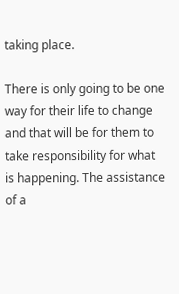taking place.

There is only going to be one way for their life to change and that will be for them to take responsibility for what is happening. The assistance of a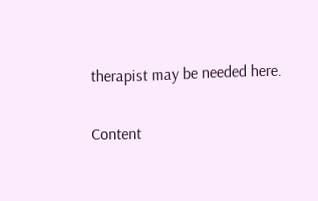therapist may be needed here.

Content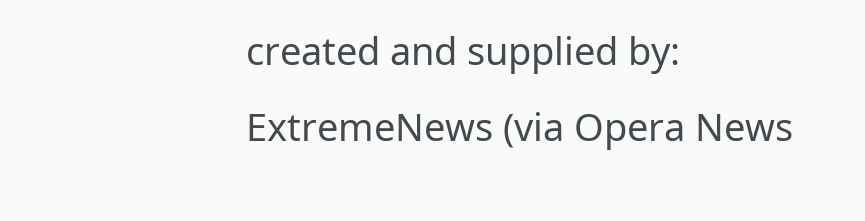created and supplied by: ExtremeNews (via Opera News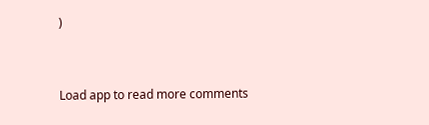)


Load app to read more comments